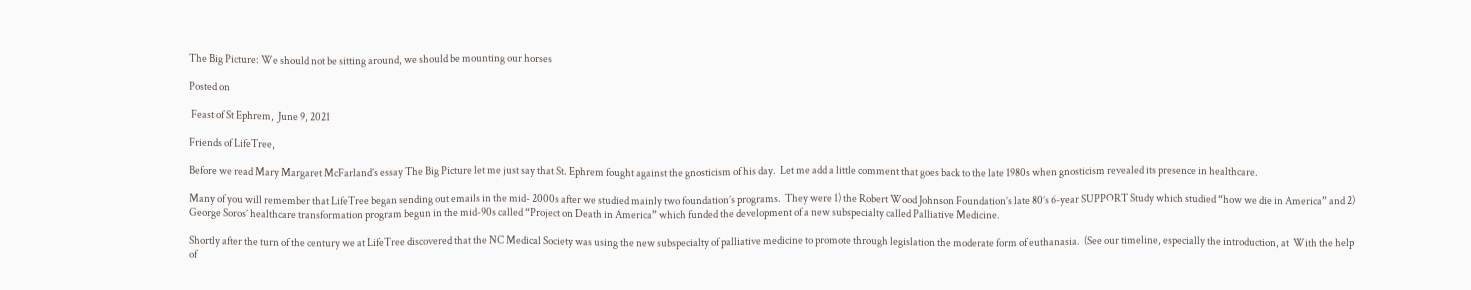The Big Picture: We should not be sitting around, we should be mounting our horses

Posted on

 Feast of St Ephrem,  June 9, 2021

Friends of LifeTree,

Before we read Mary Margaret McFarland’s essay The Big Picture let me just say that St. Ephrem fought against the gnosticism of his day.  Let me add a little comment that goes back to the late 1980s when gnosticism revealed its presence in healthcare.

Many of you will remember that LifeTree began sending out emails in the mid- 2000s after we studied mainly two foundation’s programs.  They were 1) the Robert Wood Johnson Foundation’s late 80’s 6-year SUPPORT Study which studied “how we die in America” and 2) George Soros’ healthcare transformation program begun in the mid-90s called “Project on Death in America” which funded the development of a new subspecialty called Palliative Medicine.

Shortly after the turn of the century we at LifeTree discovered that the NC Medical Society was using the new subspecialty of palliative medicine to promote through legislation the moderate form of euthanasia.  (See our timeline, especially the introduction, at  With the help of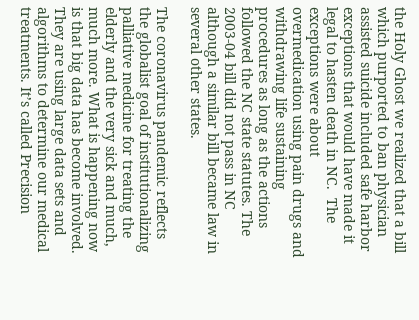the Holy Ghost we realized that a bill which purported to ban physician assisted suicide included safe harbor exceptions that would have made it legal to hasten death in NC.  The exceptions were about overmedication using pain drugs and withdrawing life sustaining procedures as long as the actions followed the NC state statutes. The 2003-04 bill did not pass in NC although a similar bill became law in several other states.

The coronavirus pandemic reflects the globalist goal of institutionalizing palliative medicine for treating the elderly and the very sick and much, much more. What is happening now is that big data has become involved. They are using large data sets and algorithms to determine our medical treatments. It’s called Precision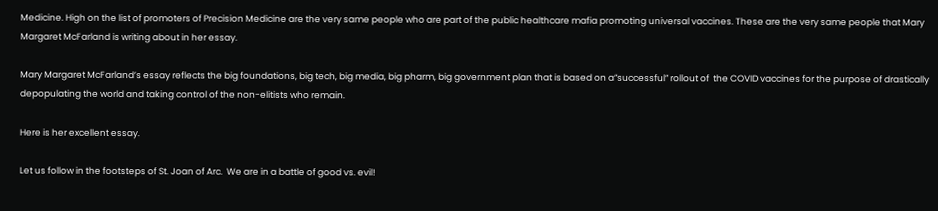Medicine. High on the list of promoters of Precision Medicine are the very same people who are part of the public healthcare mafia promoting universal vaccines. These are the very same people that Mary Margaret McFarland is writing about in her essay.

Mary Margaret McFarland’s essay reflects the big foundations, big tech, big media, big pharm, big government plan that is based on a”successful” rollout of  the COVID vaccines for the purpose of drastically depopulating the world and taking control of the non-elitists who remain.

Here is her excellent essay.

Let us follow in the footsteps of St. Joan of Arc.  We are in a battle of good vs. evil!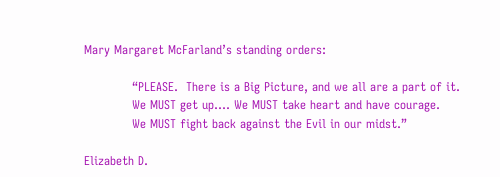Mary Margaret McFarland’s standing orders:

            “PLEASE.  There is a Big Picture, and we all are a part of it.
            We MUST get up…. We MUST take heart and have courage.
            We MUST fight back against the Evil in our midst.”

Elizabeth D.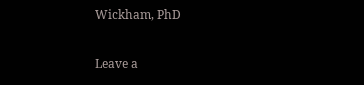Wickham, PhD

Leave a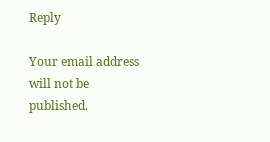Reply

Your email address will not be published.